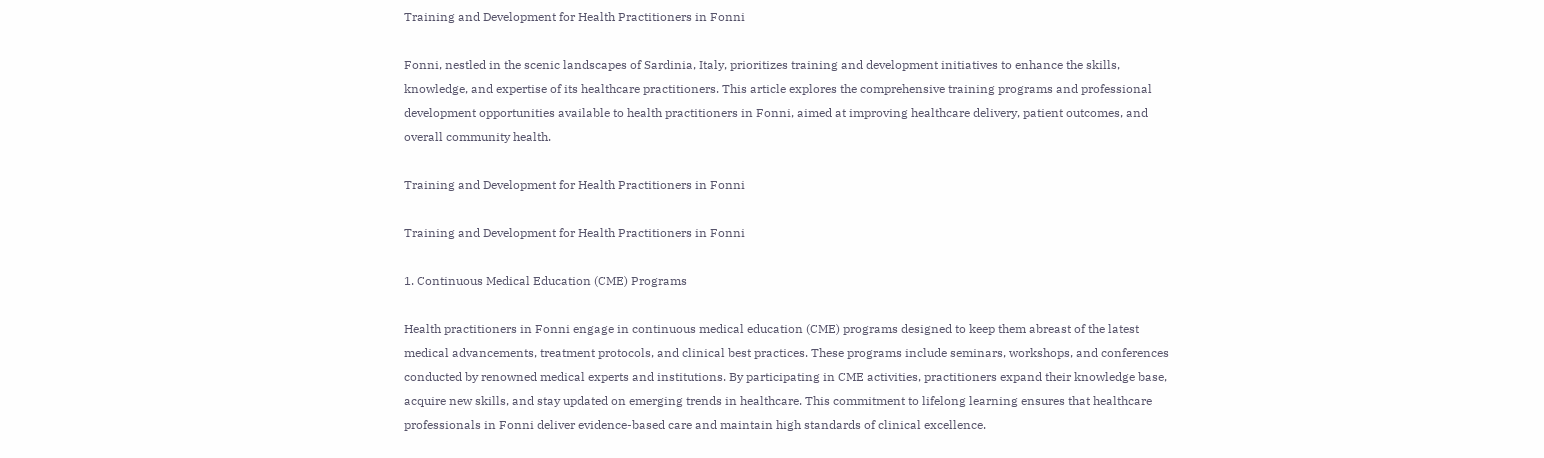Training and Development for Health Practitioners in Fonni

Fonni, nestled in the scenic landscapes of Sardinia, Italy, prioritizes training and development initiatives to enhance the skills, knowledge, and expertise of its healthcare practitioners. This article explores the comprehensive training programs and professional development opportunities available to health practitioners in Fonni, aimed at improving healthcare delivery, patient outcomes, and overall community health.

Training and Development for Health Practitioners in Fonni

Training and Development for Health Practitioners in Fonni

1. Continuous Medical Education (CME) Programs

Health practitioners in Fonni engage in continuous medical education (CME) programs designed to keep them abreast of the latest medical advancements, treatment protocols, and clinical best practices. These programs include seminars, workshops, and conferences conducted by renowned medical experts and institutions. By participating in CME activities, practitioners expand their knowledge base, acquire new skills, and stay updated on emerging trends in healthcare. This commitment to lifelong learning ensures that healthcare professionals in Fonni deliver evidence-based care and maintain high standards of clinical excellence.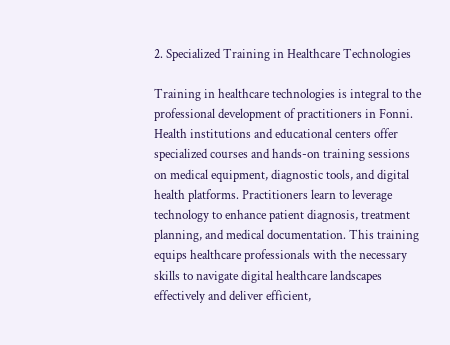2. Specialized Training in Healthcare Technologies

Training in healthcare technologies is integral to the professional development of practitioners in Fonni. Health institutions and educational centers offer specialized courses and hands-on training sessions on medical equipment, diagnostic tools, and digital health platforms. Practitioners learn to leverage technology to enhance patient diagnosis, treatment planning, and medical documentation. This training equips healthcare professionals with the necessary skills to navigate digital healthcare landscapes effectively and deliver efficient,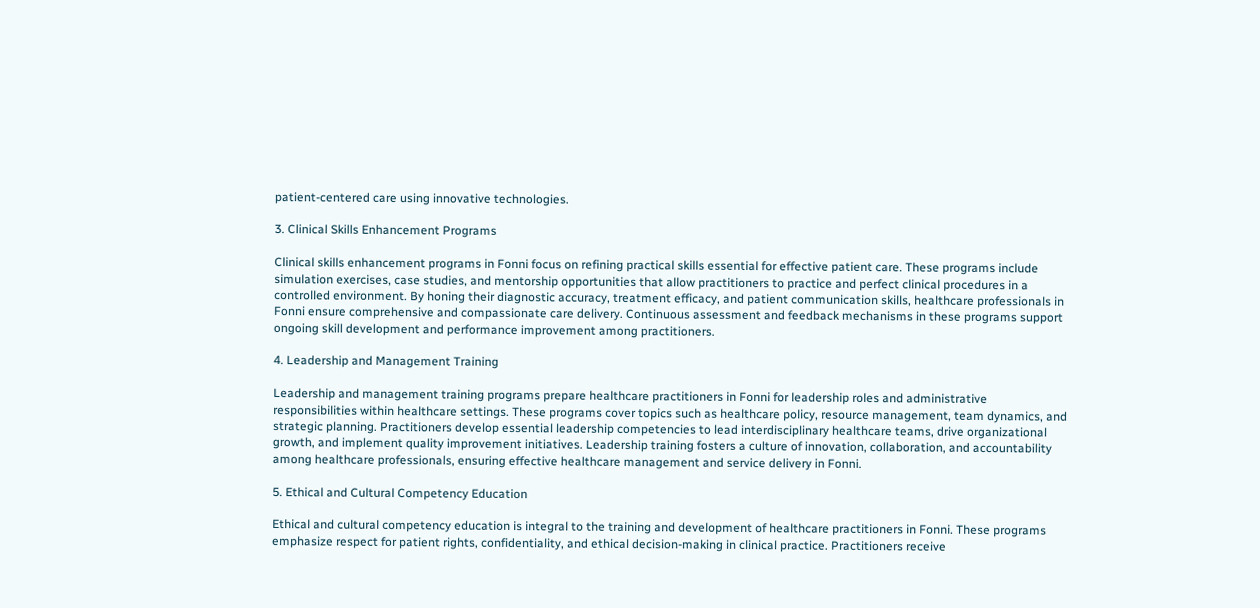patient-centered care using innovative technologies.

3. Clinical Skills Enhancement Programs

Clinical skills enhancement programs in Fonni focus on refining practical skills essential for effective patient care. These programs include simulation exercises, case studies, and mentorship opportunities that allow practitioners to practice and perfect clinical procedures in a controlled environment. By honing their diagnostic accuracy, treatment efficacy, and patient communication skills, healthcare professionals in Fonni ensure comprehensive and compassionate care delivery. Continuous assessment and feedback mechanisms in these programs support ongoing skill development and performance improvement among practitioners.

4. Leadership and Management Training

Leadership and management training programs prepare healthcare practitioners in Fonni for leadership roles and administrative responsibilities within healthcare settings. These programs cover topics such as healthcare policy, resource management, team dynamics, and strategic planning. Practitioners develop essential leadership competencies to lead interdisciplinary healthcare teams, drive organizational growth, and implement quality improvement initiatives. Leadership training fosters a culture of innovation, collaboration, and accountability among healthcare professionals, ensuring effective healthcare management and service delivery in Fonni.

5. Ethical and Cultural Competency Education

Ethical and cultural competency education is integral to the training and development of healthcare practitioners in Fonni. These programs emphasize respect for patient rights, confidentiality, and ethical decision-making in clinical practice. Practitioners receive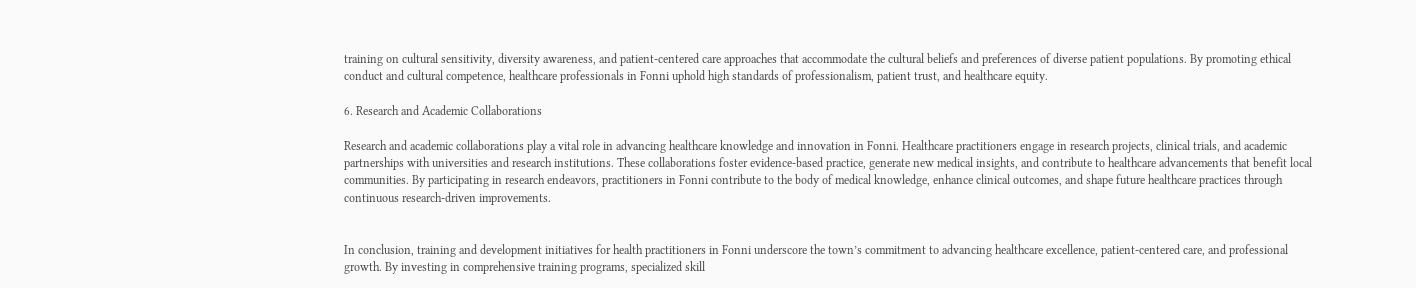training on cultural sensitivity, diversity awareness, and patient-centered care approaches that accommodate the cultural beliefs and preferences of diverse patient populations. By promoting ethical conduct and cultural competence, healthcare professionals in Fonni uphold high standards of professionalism, patient trust, and healthcare equity.

6. Research and Academic Collaborations

Research and academic collaborations play a vital role in advancing healthcare knowledge and innovation in Fonni. Healthcare practitioners engage in research projects, clinical trials, and academic partnerships with universities and research institutions. These collaborations foster evidence-based practice, generate new medical insights, and contribute to healthcare advancements that benefit local communities. By participating in research endeavors, practitioners in Fonni contribute to the body of medical knowledge, enhance clinical outcomes, and shape future healthcare practices through continuous research-driven improvements.


In conclusion, training and development initiatives for health practitioners in Fonni underscore the town’s commitment to advancing healthcare excellence, patient-centered care, and professional growth. By investing in comprehensive training programs, specialized skill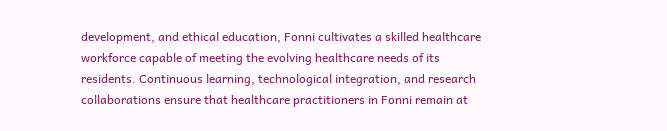development, and ethical education, Fonni cultivates a skilled healthcare workforce capable of meeting the evolving healthcare needs of its residents. Continuous learning, technological integration, and research collaborations ensure that healthcare practitioners in Fonni remain at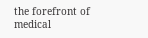the forefront of medical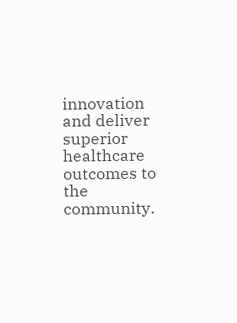innovation and deliver superior healthcare outcomes to the community.